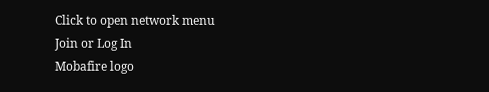Click to open network menu
Join or Log In
Mobafire logo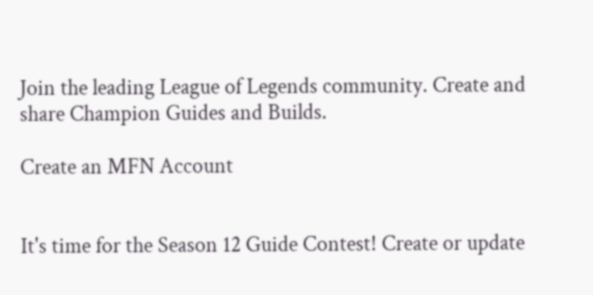Join the leading League of Legends community. Create and share Champion Guides and Builds.

Create an MFN Account


It's time for the Season 12 Guide Contest! Create or update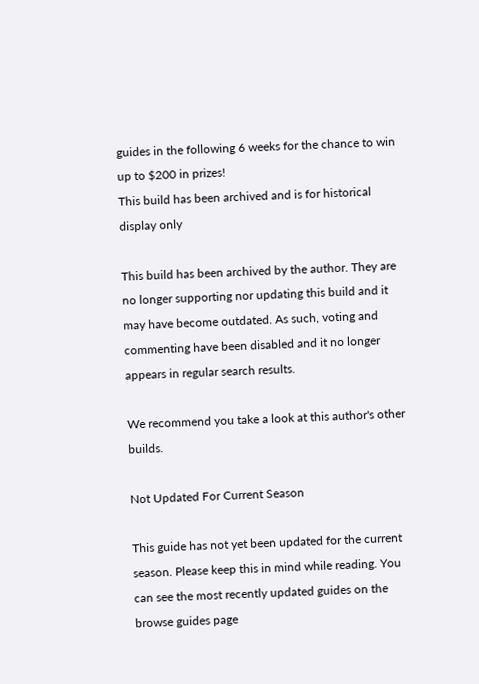guides in the following 6 weeks for the chance to win up to $200 in prizes!
This build has been archived and is for historical display only

This build has been archived by the author. They are no longer supporting nor updating this build and it may have become outdated. As such, voting and commenting have been disabled and it no longer appears in regular search results.

We recommend you take a look at this author's other builds.

Not Updated For Current Season

This guide has not yet been updated for the current season. Please keep this in mind while reading. You can see the most recently updated guides on the browse guides page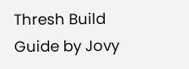Thresh Build Guide by Jovy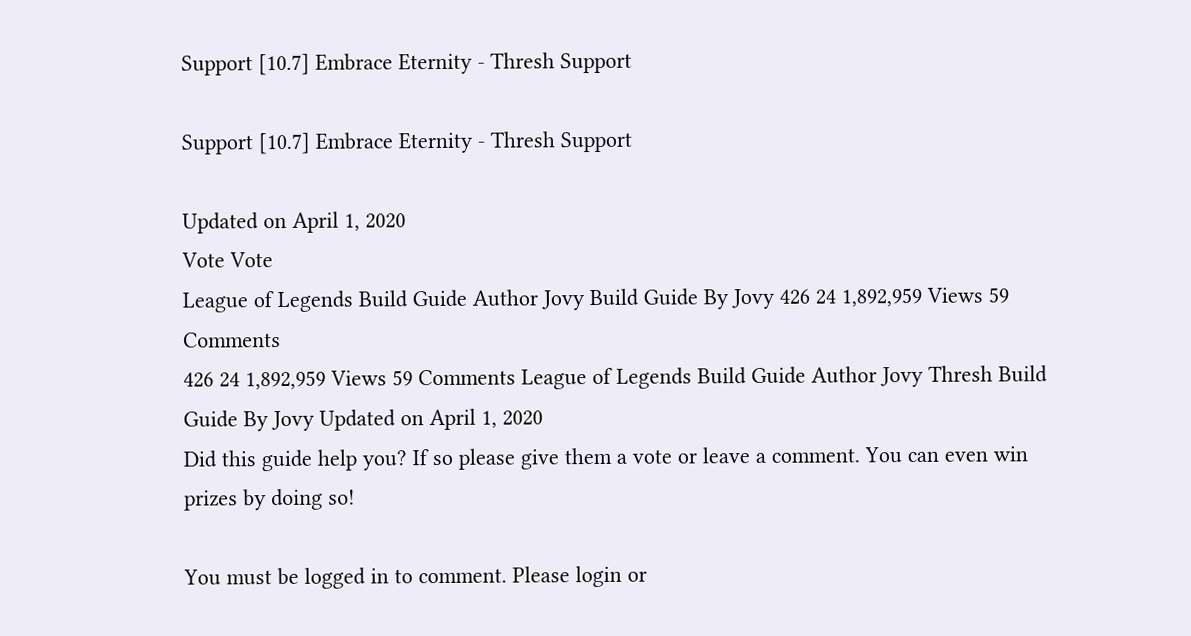Support [10.7] Embrace Eternity - Thresh Support

Support [10.7] Embrace Eternity - Thresh Support

Updated on April 1, 2020
Vote Vote
League of Legends Build Guide Author Jovy Build Guide By Jovy 426 24 1,892,959 Views 59 Comments
426 24 1,892,959 Views 59 Comments League of Legends Build Guide Author Jovy Thresh Build Guide By Jovy Updated on April 1, 2020
Did this guide help you? If so please give them a vote or leave a comment. You can even win prizes by doing so!

You must be logged in to comment. Please login or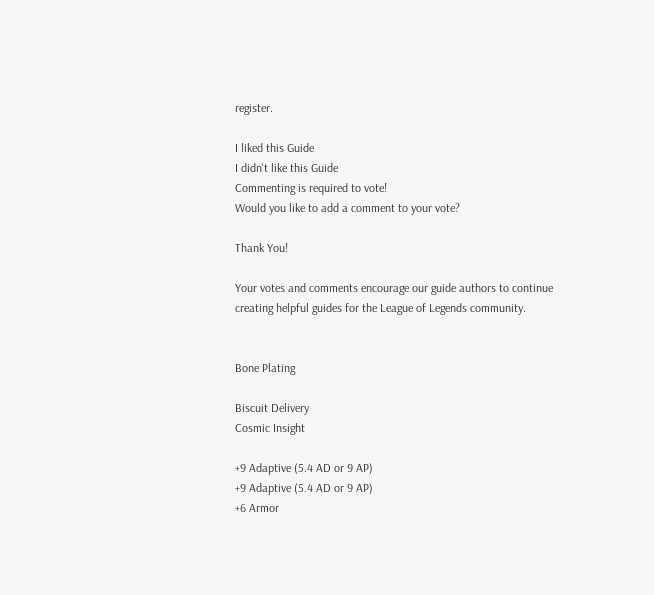register.

I liked this Guide
I didn't like this Guide
Commenting is required to vote!
Would you like to add a comment to your vote?

Thank You!

Your votes and comments encourage our guide authors to continue
creating helpful guides for the League of Legends community.


Bone Plating

Biscuit Delivery
Cosmic Insight

+9 Adaptive (5.4 AD or 9 AP)
+9 Adaptive (5.4 AD or 9 AP)
+6 Armor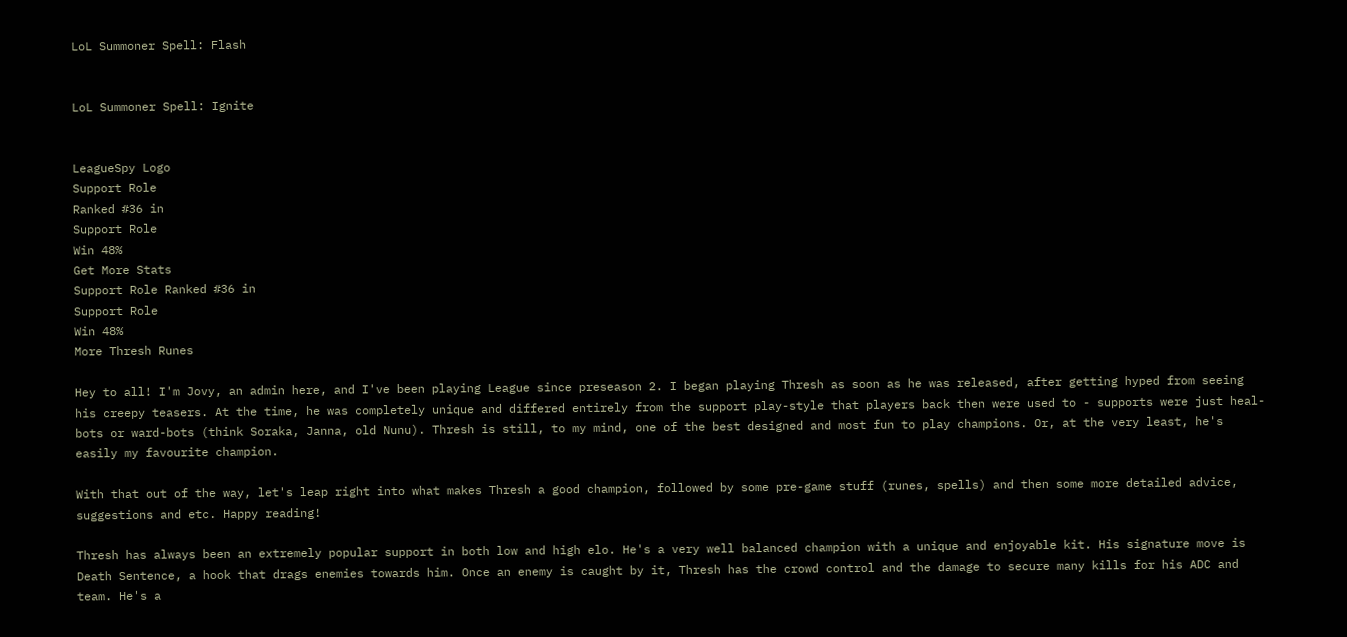LoL Summoner Spell: Flash


LoL Summoner Spell: Ignite


LeagueSpy Logo
Support Role
Ranked #36 in
Support Role
Win 48%
Get More Stats
Support Role Ranked #36 in
Support Role
Win 48%
More Thresh Runes

Hey to all! I'm Jovy, an admin here, and I've been playing League since preseason 2. I began playing Thresh as soon as he was released, after getting hyped from seeing his creepy teasers. At the time, he was completely unique and differed entirely from the support play-style that players back then were used to - supports were just heal-bots or ward-bots (think Soraka, Janna, old Nunu). Thresh is still, to my mind, one of the best designed and most fun to play champions. Or, at the very least, he's easily my favourite champion.

With that out of the way, let's leap right into what makes Thresh a good champion, followed by some pre-game stuff (runes, spells) and then some more detailed advice, suggestions and etc. Happy reading!

Thresh has always been an extremely popular support in both low and high elo. He's a very well balanced champion with a unique and enjoyable kit. His signature move is Death Sentence, a hook that drags enemies towards him. Once an enemy is caught by it, Thresh has the crowd control and the damage to secure many kills for his ADC and team. He's a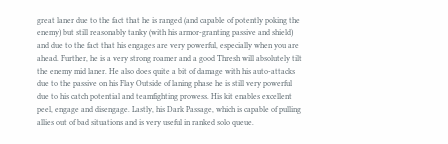great laner due to the fact that he is ranged (and capable of potently poking the enemy) but still reasonably tanky (with his armor-granting passive and shield) and due to the fact that his engages are very powerful, especially when you are ahead. Further, he is a very strong roamer and a good Thresh will absolutely tilt the enemy mid laner. He also does quite a bit of damage with his auto-attacks due to the passive on his Flay Outside of laning phase he is still very powerful due to his catch potential and teamfighting prowess. His kit enables excellent peel, engage and disengage. Lastly, his Dark Passage, which is capable of pulling allies out of bad situations and is very useful in ranked solo queue.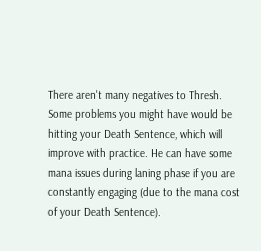There aren't many negatives to Thresh. Some problems you might have would be hitting your Death Sentence, which will improve with practice. He can have some mana issues during laning phase if you are constantly engaging (due to the mana cost of your Death Sentence).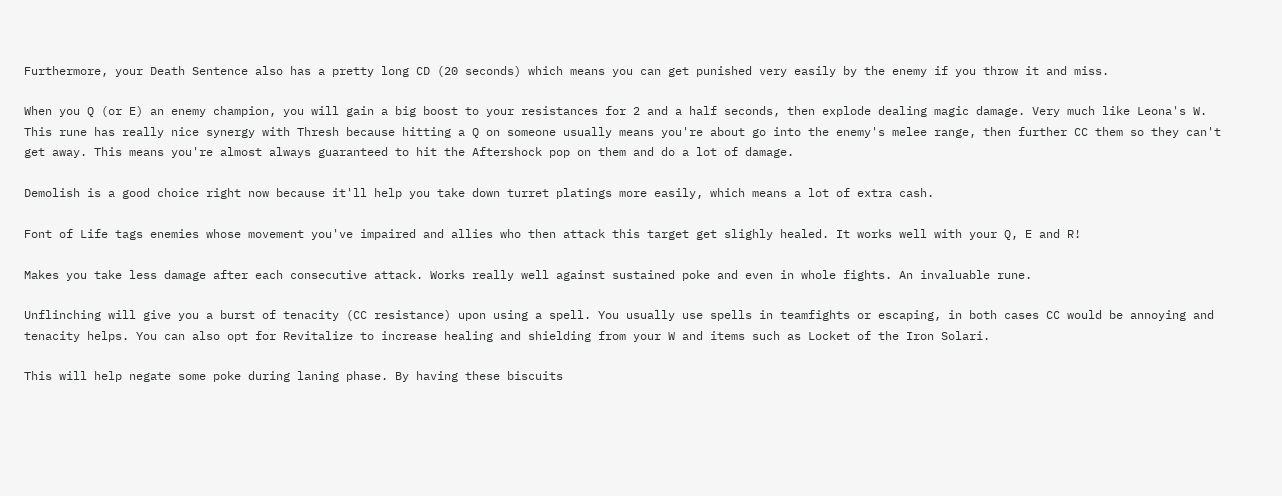Furthermore, your Death Sentence also has a pretty long CD (20 seconds) which means you can get punished very easily by the enemy if you throw it and miss.

When you Q (or E) an enemy champion, you will gain a big boost to your resistances for 2 and a half seconds, then explode dealing magic damage. Very much like Leona's W. This rune has really nice synergy with Thresh because hitting a Q on someone usually means you're about go into the enemy's melee range, then further CC them so they can't get away. This means you're almost always guaranteed to hit the Aftershock pop on them and do a lot of damage.

Demolish is a good choice right now because it'll help you take down turret platings more easily, which means a lot of extra cash.

Font of Life tags enemies whose movement you've impaired and allies who then attack this target get slighly healed. It works well with your Q, E and R!

Makes you take less damage after each consecutive attack. Works really well against sustained poke and even in whole fights. An invaluable rune.

Unflinching will give you a burst of tenacity (CC resistance) upon using a spell. You usually use spells in teamfights or escaping, in both cases CC would be annoying and tenacity helps. You can also opt for Revitalize to increase healing and shielding from your W and items such as Locket of the Iron Solari.

This will help negate some poke during laning phase. By having these biscuits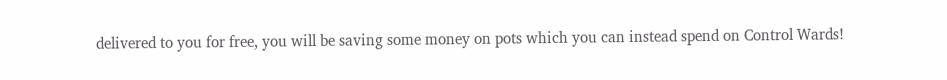delivered to you for free, you will be saving some money on pots which you can instead spend on Control Wards!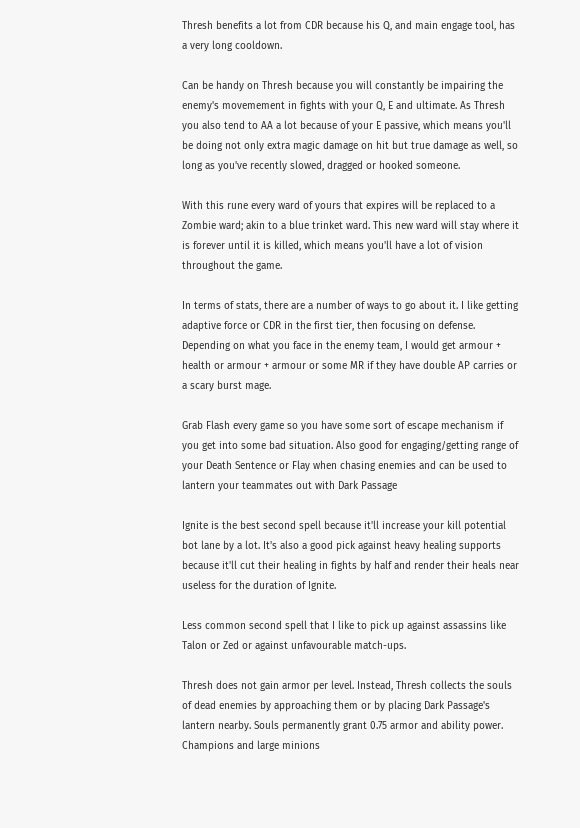Thresh benefits a lot from CDR because his Q, and main engage tool, has a very long cooldown.

Can be handy on Thresh because you will constantly be impairing the enemy's movemement in fights with your Q, E and ultimate. As Thresh you also tend to AA a lot because of your E passive, which means you'll be doing not only extra magic damage on hit but true damage as well, so long as you've recently slowed, dragged or hooked someone.

With this rune every ward of yours that expires will be replaced to a Zombie ward; akin to a blue trinket ward. This new ward will stay where it is forever until it is killed, which means you'll have a lot of vision throughout the game.

In terms of stats, there are a number of ways to go about it. I like getting adaptive force or CDR in the first tier, then focusing on defense. Depending on what you face in the enemy team, I would get armour + health or armour + armour or some MR if they have double AP carries or a scary burst mage.

Grab Flash every game so you have some sort of escape mechanism if you get into some bad situation. Also good for engaging/getting range of your Death Sentence or Flay when chasing enemies and can be used to lantern your teammates out with Dark Passage

Ignite is the best second spell because it'll increase your kill potential bot lane by a lot. It's also a good pick against heavy healing supports because it'll cut their healing in fights by half and render their heals near useless for the duration of Ignite.

Less common second spell that I like to pick up against assassins like Talon or Zed or against unfavourable match-ups.

Thresh does not gain armor per level. Instead, Thresh collects the souls of dead enemies by approaching them or by placing Dark Passage's lantern nearby. Souls permanently grant 0.75 armor and ability power. Champions and large minions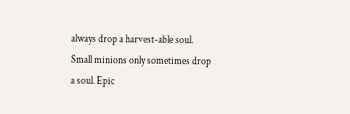always drop a harvest-able soul. Small minions only sometimes drop a soul. Epic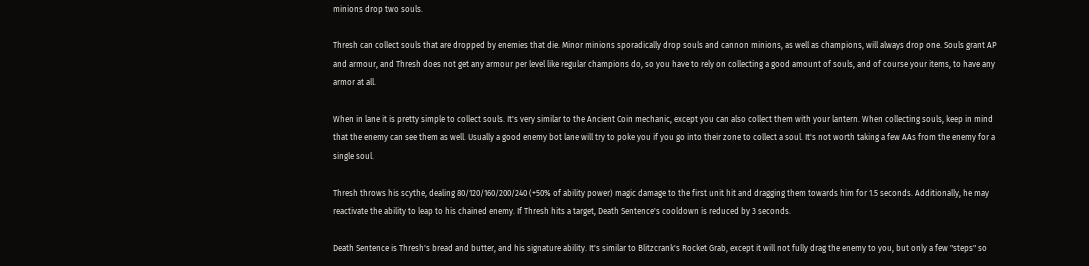minions drop two souls.

Thresh can collect souls that are dropped by enemies that die. Minor minions sporadically drop souls and cannon minions, as well as champions, will always drop one. Souls grant AP and armour, and Thresh does not get any armour per level like regular champions do, so you have to rely on collecting a good amount of souls, and of course your items, to have any armor at all.

When in lane it is pretty simple to collect souls. It's very similar to the Ancient Coin mechanic, except you can also collect them with your lantern. When collecting souls, keep in mind that the enemy can see them as well. Usually a good enemy bot lane will try to poke you if you go into their zone to collect a soul. It's not worth taking a few AAs from the enemy for a single soul.

Thresh throws his scythe, dealing 80/120/160/200/240 (+50% of ability power) magic damage to the first unit hit and dragging them towards him for 1.5 seconds. Additionally, he may reactivate the ability to leap to his chained enemy. If Thresh hits a target, Death Sentence's cooldown is reduced by 3 seconds.

Death Sentence is Thresh's bread and butter, and his signature ability. It's similar to Blitzcrank's Rocket Grab, except it will not fully drag the enemy to you, but only a few "steps" so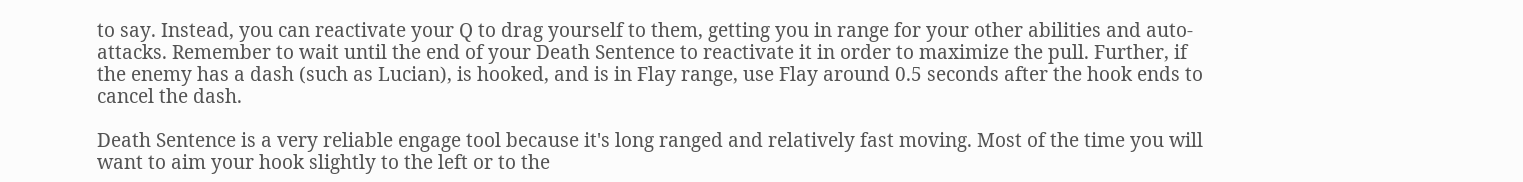to say. Instead, you can reactivate your Q to drag yourself to them, getting you in range for your other abilities and auto-attacks. Remember to wait until the end of your Death Sentence to reactivate it in order to maximize the pull. Further, if the enemy has a dash (such as Lucian), is hooked, and is in Flay range, use Flay around 0.5 seconds after the hook ends to cancel the dash.

Death Sentence is a very reliable engage tool because it's long ranged and relatively fast moving. Most of the time you will want to aim your hook slightly to the left or to the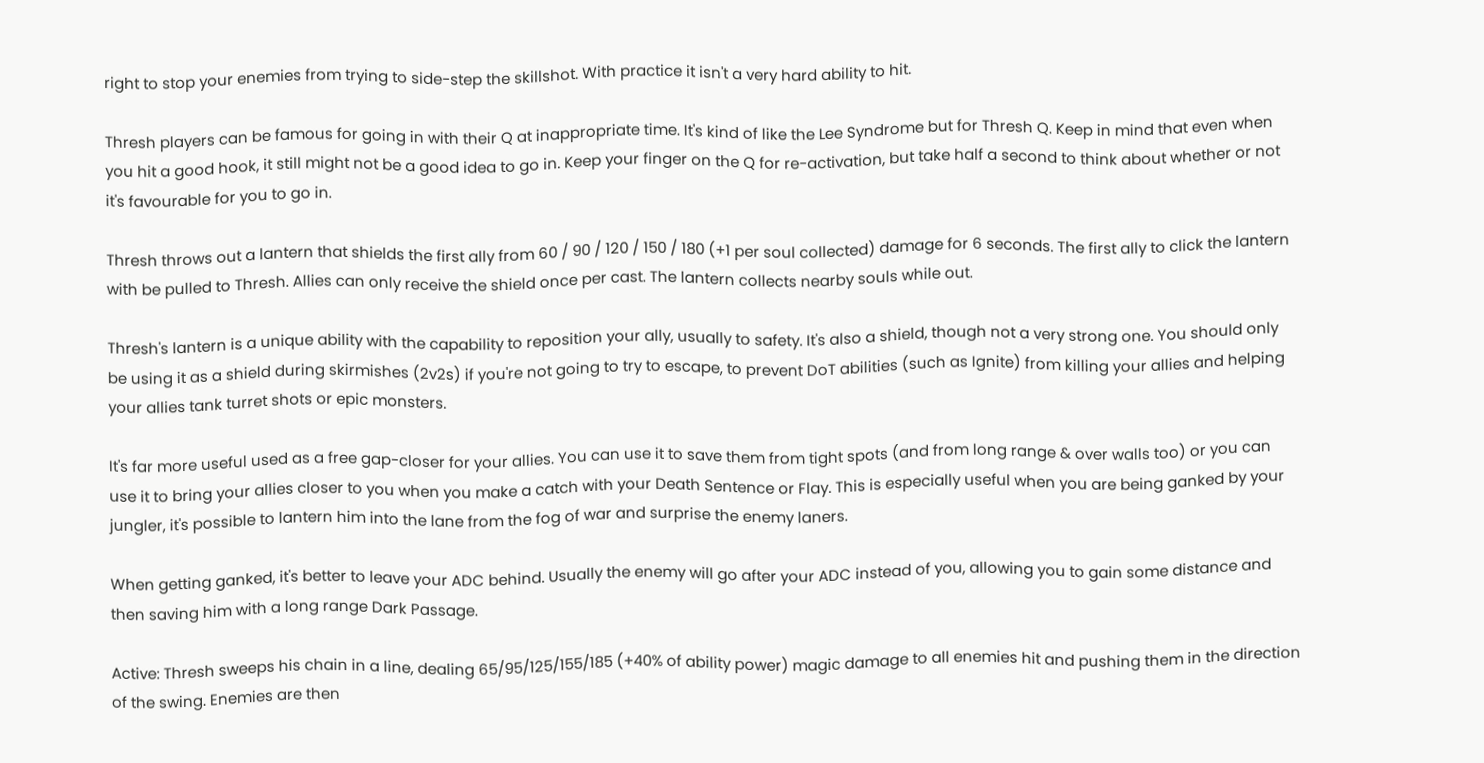right to stop your enemies from trying to side-step the skillshot. With practice it isn't a very hard ability to hit.

Thresh players can be famous for going in with their Q at inappropriate time. It's kind of like the Lee Syndrome but for Thresh Q. Keep in mind that even when you hit a good hook, it still might not be a good idea to go in. Keep your finger on the Q for re-activation, but take half a second to think about whether or not it's favourable for you to go in.

Thresh throws out a lantern that shields the first ally from 60 / 90 / 120 / 150 / 180 (+1 per soul collected) damage for 6 seconds. The first ally to click the lantern with be pulled to Thresh. Allies can only receive the shield once per cast. The lantern collects nearby souls while out.

Thresh's lantern is a unique ability with the capability to reposition your ally, usually to safety. It's also a shield, though not a very strong one. You should only be using it as a shield during skirmishes (2v2s) if you're not going to try to escape, to prevent DoT abilities (such as Ignite) from killing your allies and helping your allies tank turret shots or epic monsters.

It's far more useful used as a free gap-closer for your allies. You can use it to save them from tight spots (and from long range & over walls too) or you can use it to bring your allies closer to you when you make a catch with your Death Sentence or Flay. This is especially useful when you are being ganked by your jungler, it's possible to lantern him into the lane from the fog of war and surprise the enemy laners.

When getting ganked, it's better to leave your ADC behind. Usually the enemy will go after your ADC instead of you, allowing you to gain some distance and then saving him with a long range Dark Passage.

Active: Thresh sweeps his chain in a line, dealing 65/95/125/155/185 (+40% of ability power) magic damage to all enemies hit and pushing them in the direction of the swing. Enemies are then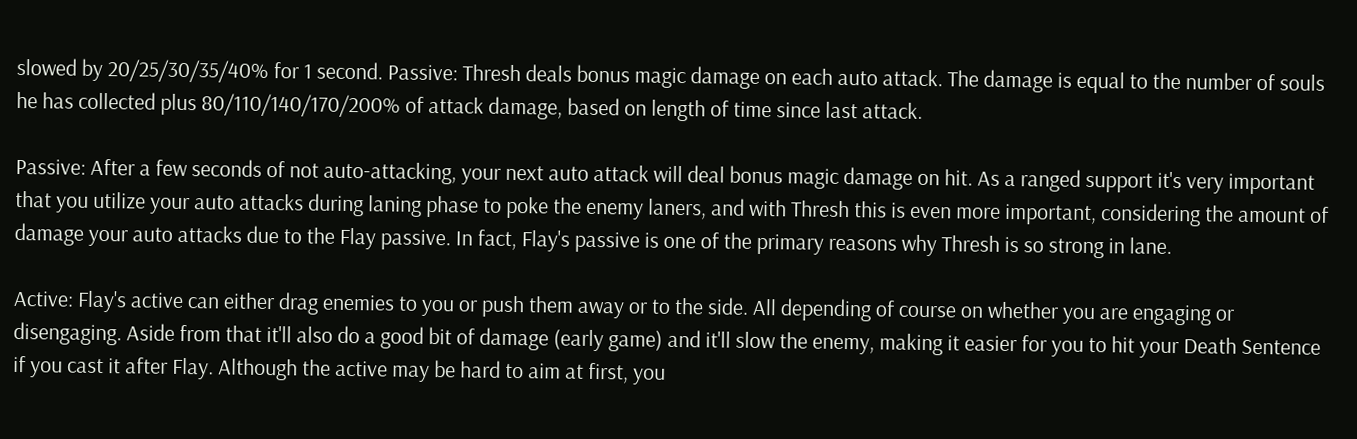slowed by 20/25/30/35/40% for 1 second. Passive: Thresh deals bonus magic damage on each auto attack. The damage is equal to the number of souls he has collected plus 80/110/140/170/200% of attack damage, based on length of time since last attack.

Passive: After a few seconds of not auto-attacking, your next auto attack will deal bonus magic damage on hit. As a ranged support it's very important that you utilize your auto attacks during laning phase to poke the enemy laners, and with Thresh this is even more important, considering the amount of damage your auto attacks due to the Flay passive. In fact, Flay's passive is one of the primary reasons why Thresh is so strong in lane.

Active: Flay's active can either drag enemies to you or push them away or to the side. All depending of course on whether you are engaging or disengaging. Aside from that it'll also do a good bit of damage (early game) and it'll slow the enemy, making it easier for you to hit your Death Sentence if you cast it after Flay. Although the active may be hard to aim at first, you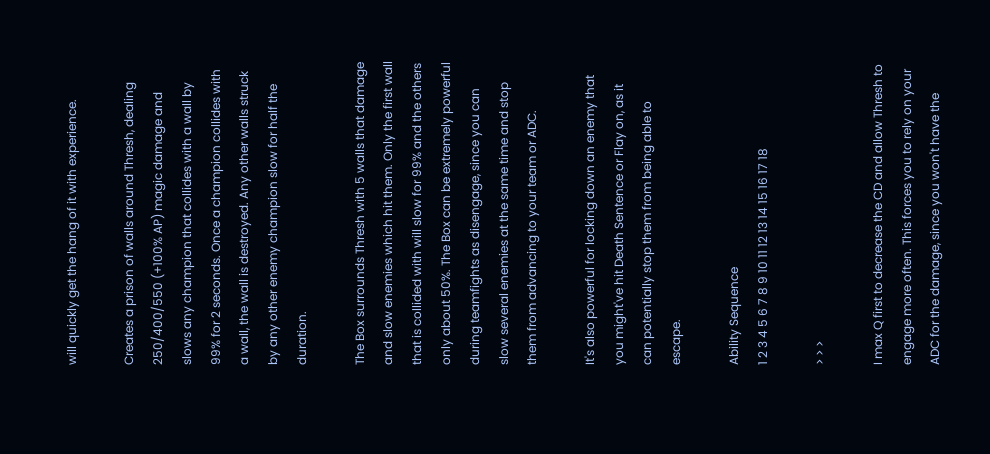will quickly get the hang of it with experience.

Creates a prison of walls around Thresh, dealing 250/400/550 (+100% AP) magic damage and slows any champion that collides with a wall by 99% for 2 seconds. Once a champion collides with a wall, the wall is destroyed. Any other walls struck by any other enemy champion slow for half the duration.

The Box surrounds Thresh with 5 walls that damage and slow enemies which hit them. Only the first wall that is collided with will slow for 99% and the others only about 50%. The Box can be extremely powerful during teamfights as disengage, since you can slow several enemies at the same time and stop them from advancing to your team or ADC.

It's also powerful for locking down an enemy that you might've hit Death Sentence or Flay on, as it can potentially stop them from being able to escape.

Ability Sequence
1 2 3 4 5 6 7 8 9 10 11 12 13 14 15 16 17 18

> > >

I max Q first to decrease the CD and allow Thresh to engage more often. This forces you to rely on your ADC for the damage, since you won't have the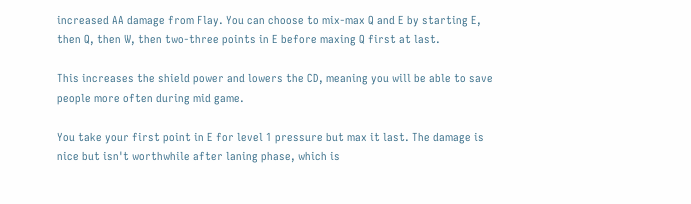increased AA damage from Flay. You can choose to mix-max Q and E by starting E, then Q, then W, then two-three points in E before maxing Q first at last.

This increases the shield power and lowers the CD, meaning you will be able to save people more often during mid game.

You take your first point in E for level 1 pressure but max it last. The damage is nice but isn't worthwhile after laning phase, which is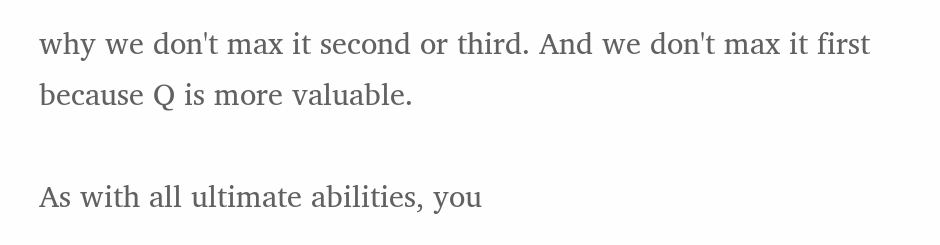why we don't max it second or third. And we don't max it first because Q is more valuable.

As with all ultimate abilities, you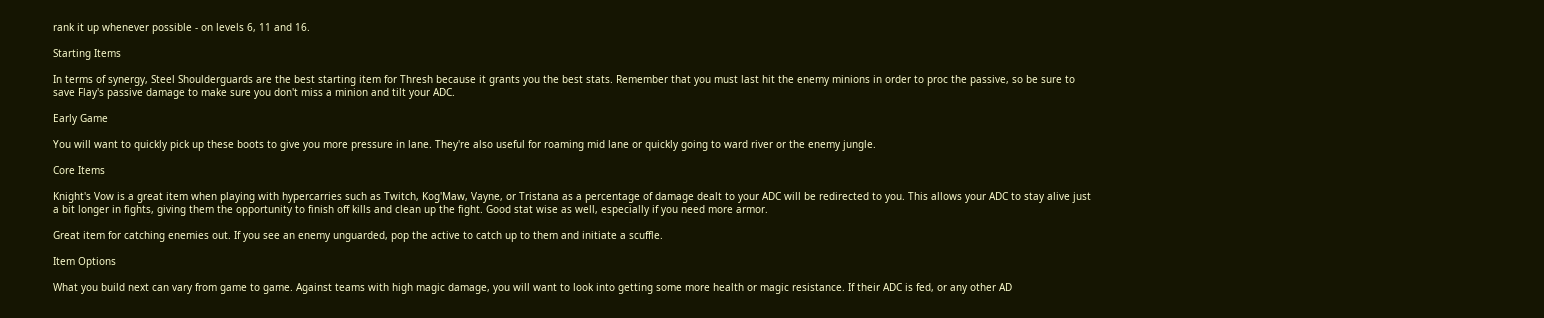rank it up whenever possible - on levels 6, 11 and 16.

Starting Items

In terms of synergy, Steel Shoulderguards are the best starting item for Thresh because it grants you the best stats. Remember that you must last hit the enemy minions in order to proc the passive, so be sure to save Flay's passive damage to make sure you don't miss a minion and tilt your ADC.

Early Game

You will want to quickly pick up these boots to give you more pressure in lane. They're also useful for roaming mid lane or quickly going to ward river or the enemy jungle.

Core Items

Knight's Vow is a great item when playing with hypercarries such as Twitch, Kog'Maw, Vayne, or Tristana as a percentage of damage dealt to your ADC will be redirected to you. This allows your ADC to stay alive just a bit longer in fights, giving them the opportunity to finish off kills and clean up the fight. Good stat wise as well, especially if you need more armor.

Great item for catching enemies out. If you see an enemy unguarded, pop the active to catch up to them and initiate a scuffle.

Item Options

What you build next can vary from game to game. Against teams with high magic damage, you will want to look into getting some more health or magic resistance. If their ADC is fed, or any other AD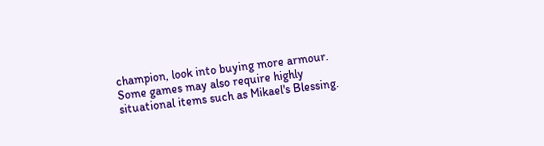champion, look into buying more armour. Some games may also require highly situational items such as Mikael's Blessing.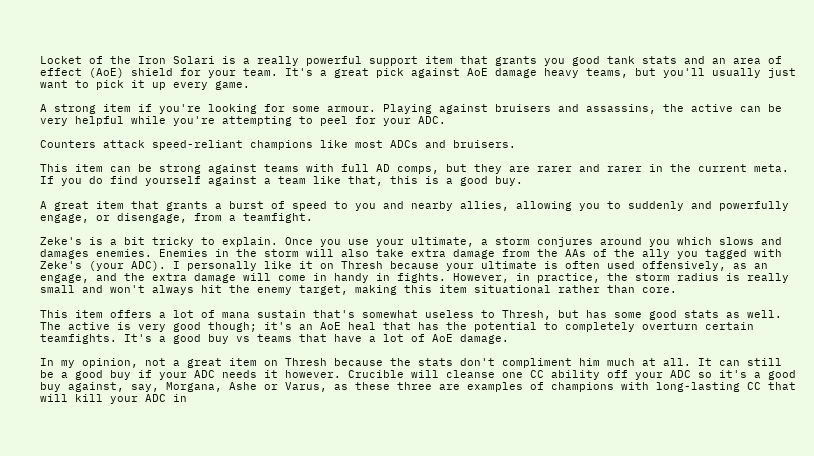Locket of the Iron Solari is a really powerful support item that grants you good tank stats and an area of effect (AoE) shield for your team. It's a great pick against AoE damage heavy teams, but you'll usually just want to pick it up every game.

A strong item if you're looking for some armour. Playing against bruisers and assassins, the active can be very helpful while you're attempting to peel for your ADC.

Counters attack speed-reliant champions like most ADCs and bruisers.

This item can be strong against teams with full AD comps, but they are rarer and rarer in the current meta. If you do find yourself against a team like that, this is a good buy.

A great item that grants a burst of speed to you and nearby allies, allowing you to suddenly and powerfully engage, or disengage, from a teamfight.

Zeke's is a bit tricky to explain. Once you use your ultimate, a storm conjures around you which slows and damages enemies. Enemies in the storm will also take extra damage from the AAs of the ally you tagged with Zeke's (your ADC). I personally like it on Thresh because your ultimate is often used offensively, as an engage, and the extra damage will come in handy in fights. However, in practice, the storm radius is really small and won't always hit the enemy target, making this item situational rather than core.

This item offers a lot of mana sustain that's somewhat useless to Thresh, but has some good stats as well. The active is very good though; it's an AoE heal that has the potential to completely overturn certain teamfights. It's a good buy vs teams that have a lot of AoE damage.

In my opinion, not a great item on Thresh because the stats don't compliment him much at all. It can still be a good buy if your ADC needs it however. Crucible will cleanse one CC ability off your ADC so it's a good buy against, say, Morgana, Ashe or Varus, as these three are examples of champions with long-lasting CC that will kill your ADC in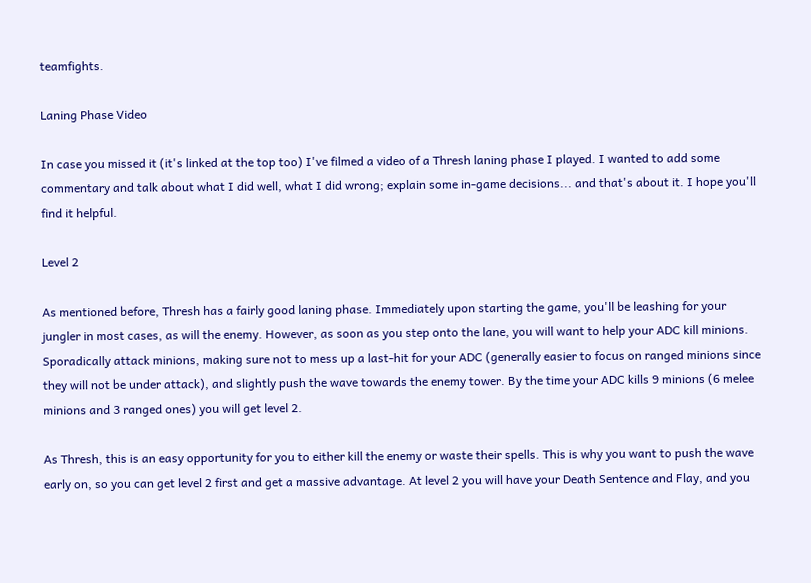teamfights.

Laning Phase Video

In case you missed it (it's linked at the top too) I've filmed a video of a Thresh laning phase I played. I wanted to add some commentary and talk about what I did well, what I did wrong; explain some in-game decisions... and that's about it. I hope you'll find it helpful.

Level 2

As mentioned before, Thresh has a fairly good laning phase. Immediately upon starting the game, you'll be leashing for your jungler in most cases, as will the enemy. However, as soon as you step onto the lane, you will want to help your ADC kill minions. Sporadically attack minions, making sure not to mess up a last-hit for your ADC (generally easier to focus on ranged minions since they will not be under attack), and slightly push the wave towards the enemy tower. By the time your ADC kills 9 minions (6 melee minions and 3 ranged ones) you will get level 2.

As Thresh, this is an easy opportunity for you to either kill the enemy or waste their spells. This is why you want to push the wave early on, so you can get level 2 first and get a massive advantage. At level 2 you will have your Death Sentence and Flay, and you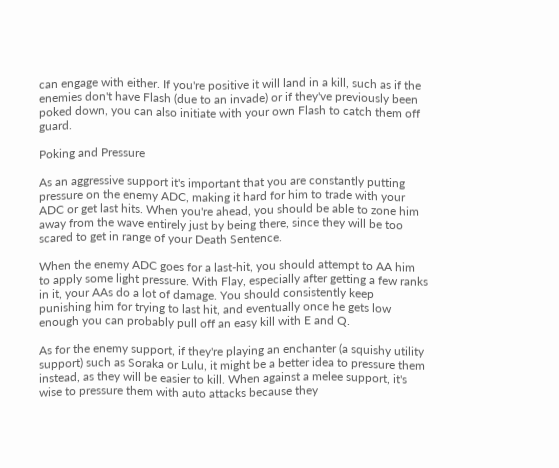can engage with either. If you're positive it will land in a kill, such as if the enemies don't have Flash (due to an invade) or if they've previously been poked down, you can also initiate with your own Flash to catch them off guard.

Poking and Pressure

As an aggressive support it's important that you are constantly putting pressure on the enemy ADC, making it hard for him to trade with your ADC or get last hits. When you're ahead, you should be able to zone him away from the wave entirely just by being there, since they will be too scared to get in range of your Death Sentence.

When the enemy ADC goes for a last-hit, you should attempt to AA him to apply some light pressure. With Flay, especially after getting a few ranks in it, your AAs do a lot of damage. You should consistently keep punishing him for trying to last hit, and eventually once he gets low enough you can probably pull off an easy kill with E and Q.

As for the enemy support, if they're playing an enchanter (a squishy utility support) such as Soraka or Lulu, it might be a better idea to pressure them instead, as they will be easier to kill. When against a melee support, it's wise to pressure them with auto attacks because they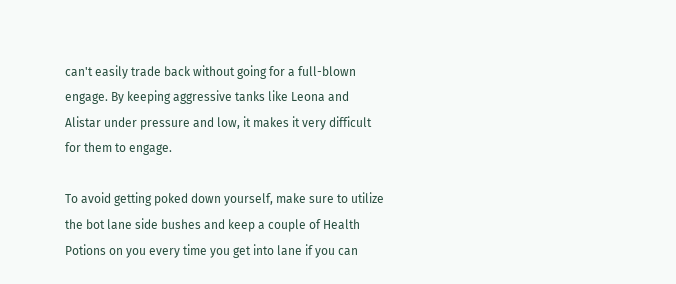can't easily trade back without going for a full-blown engage. By keeping aggressive tanks like Leona and Alistar under pressure and low, it makes it very difficult for them to engage.

To avoid getting poked down yourself, make sure to utilize the bot lane side bushes and keep a couple of Health Potions on you every time you get into lane if you can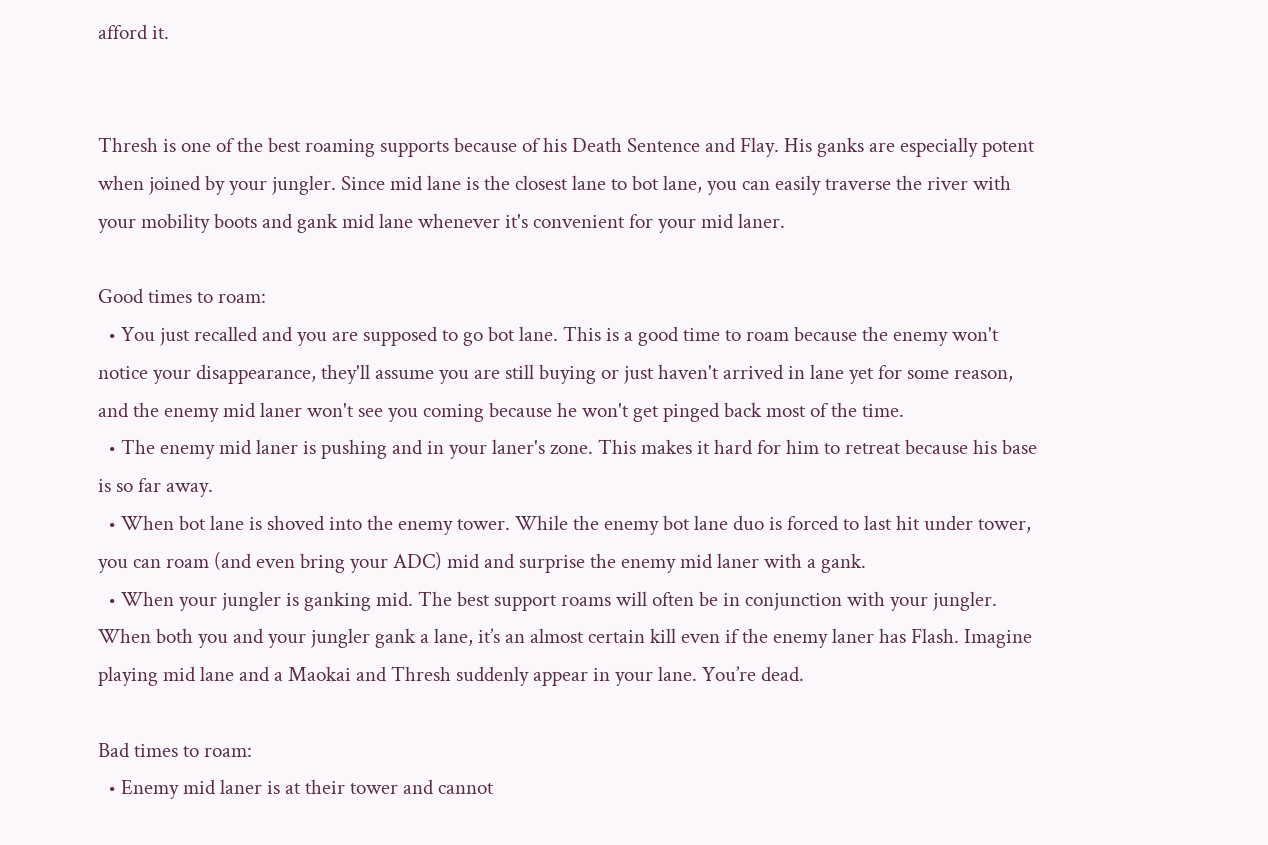afford it.


Thresh is one of the best roaming supports because of his Death Sentence and Flay. His ganks are especially potent when joined by your jungler. Since mid lane is the closest lane to bot lane, you can easily traverse the river with your mobility boots and gank mid lane whenever it's convenient for your mid laner.

Good times to roam:
  • You just recalled and you are supposed to go bot lane. This is a good time to roam because the enemy won't notice your disappearance, they'll assume you are still buying or just haven't arrived in lane yet for some reason, and the enemy mid laner won't see you coming because he won't get pinged back most of the time.
  • The enemy mid laner is pushing and in your laner's zone. This makes it hard for him to retreat because his base is so far away.
  • When bot lane is shoved into the enemy tower. While the enemy bot lane duo is forced to last hit under tower, you can roam (and even bring your ADC) mid and surprise the enemy mid laner with a gank.
  • When your jungler is ganking mid. The best support roams will often be in conjunction with your jungler. When both you and your jungler gank a lane, it’s an almost certain kill even if the enemy laner has Flash. Imagine playing mid lane and a Maokai and Thresh suddenly appear in your lane. You’re dead.

Bad times to roam:
  • Enemy mid laner is at their tower and cannot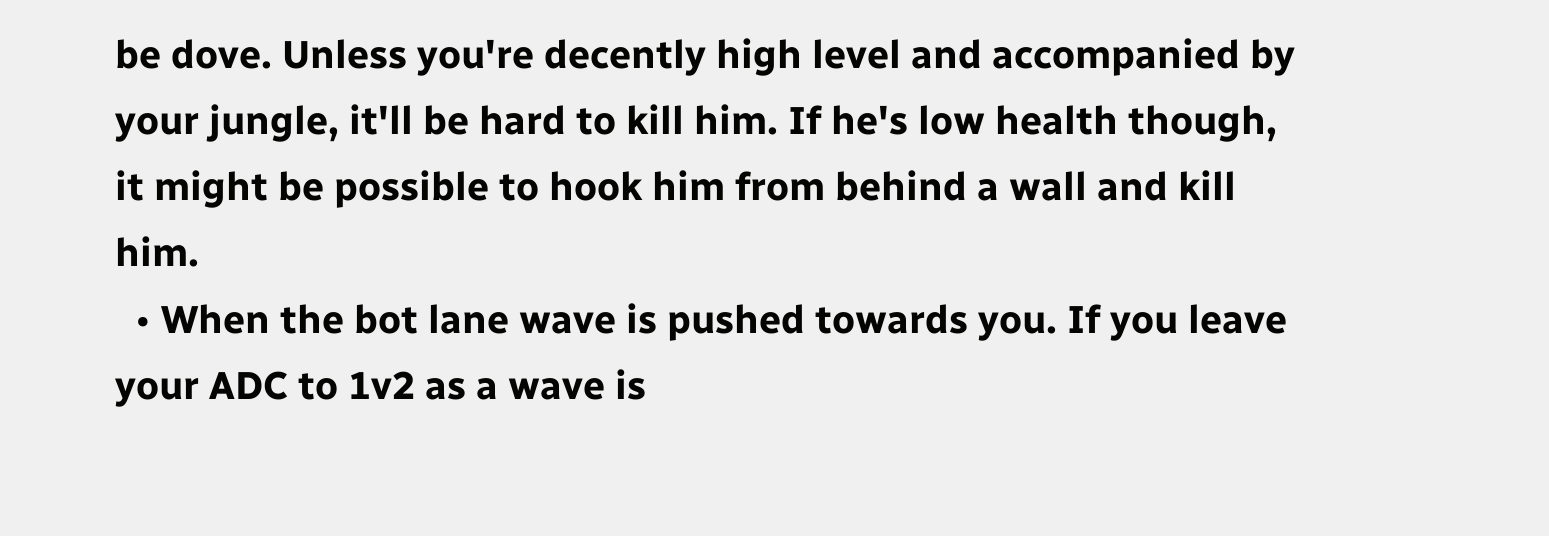be dove. Unless you're decently high level and accompanied by your jungle, it'll be hard to kill him. If he's low health though, it might be possible to hook him from behind a wall and kill him.
  • When the bot lane wave is pushed towards you. If you leave your ADC to 1v2 as a wave is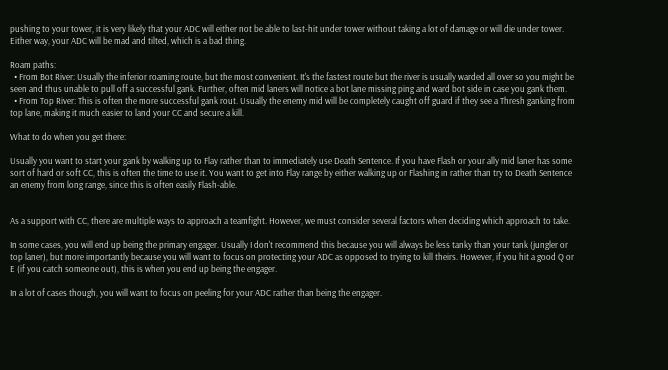pushing to your tower, it is very likely that your ADC will either not be able to last-hit under tower without taking a lot of damage or will die under tower. Either way, your ADC will be mad and tilted, which is a bad thing.

Roam paths:
  • From Bot River: Usually the inferior roaming route, but the most convenient. It's the fastest route but the river is usually warded all over so you might be seen and thus unable to pull off a successful gank. Further, often mid laners will notice a bot lane missing ping and ward bot side in case you gank them.
  • From Top River: This is often the more successful gank rout. Usually the enemy mid will be completely caught off guard if they see a Thresh ganking from top lane, making it much easier to land your CC and secure a kill.

What to do when you get there:

Usually you want to start your gank by walking up to Flay rather than to immediately use Death Sentence. If you have Flash or your ally mid laner has some sort of hard or soft CC, this is often the time to use it. You want to get into Flay range by either walking up or Flashing in rather than try to Death Sentence an enemy from long range, since this is often easily Flash-able.


As a support with CC, there are multiple ways to approach a teamfight. However, we must consider several factors when deciding which approach to take.

In some cases, you will end up being the primary engager. Usually I don't recommend this because you will always be less tanky than your tank (jungler or top laner), but more importantly because you will want to focus on protecting your ADC as opposed to trying to kill theirs. However, if you hit a good Q or E (if you catch someone out), this is when you end up being the engager.

In a lot of cases though, you will want to focus on peeling for your ADC rather than being the engager.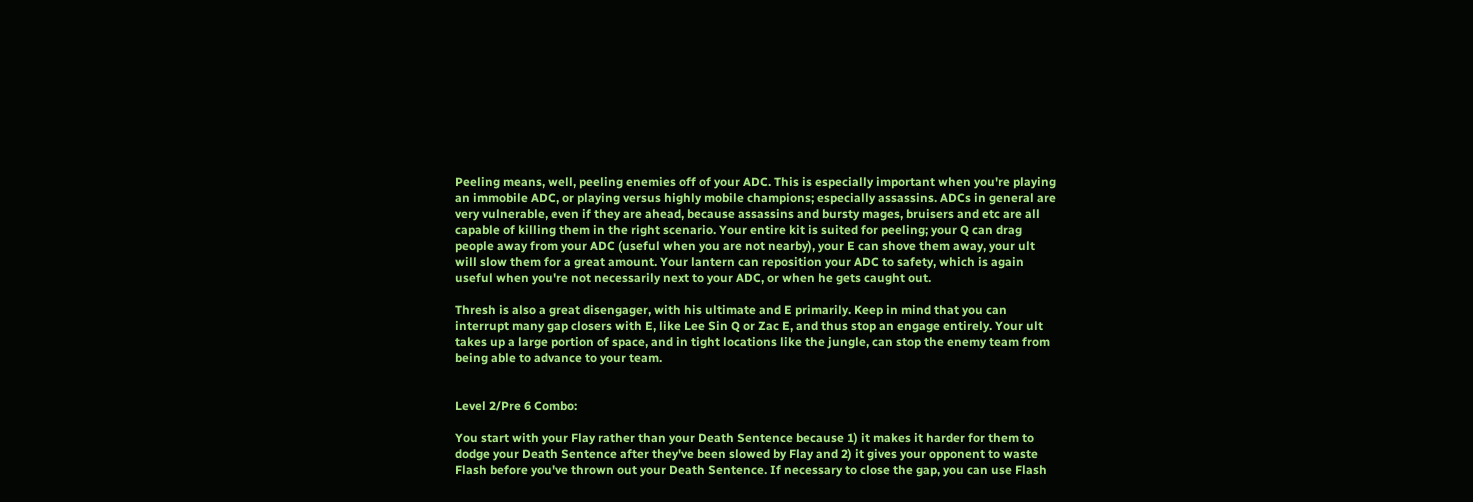Peeling means, well, peeling enemies off of your ADC. This is especially important when you're playing an immobile ADC, or playing versus highly mobile champions; especially assassins. ADCs in general are very vulnerable, even if they are ahead, because assassins and bursty mages, bruisers and etc are all capable of killing them in the right scenario. Your entire kit is suited for peeling; your Q can drag people away from your ADC (useful when you are not nearby), your E can shove them away, your ult will slow them for a great amount. Your lantern can reposition your ADC to safety, which is again useful when you're not necessarily next to your ADC, or when he gets caught out.

Thresh is also a great disengager, with his ultimate and E primarily. Keep in mind that you can interrupt many gap closers with E, like Lee Sin Q or Zac E, and thus stop an engage entirely. Your ult takes up a large portion of space, and in tight locations like the jungle, can stop the enemy team from being able to advance to your team.


Level 2/Pre 6 Combo:

You start with your Flay rather than your Death Sentence because 1) it makes it harder for them to dodge your Death Sentence after they've been slowed by Flay and 2) it gives your opponent to waste Flash before you've thrown out your Death Sentence. If necessary to close the gap, you can use Flash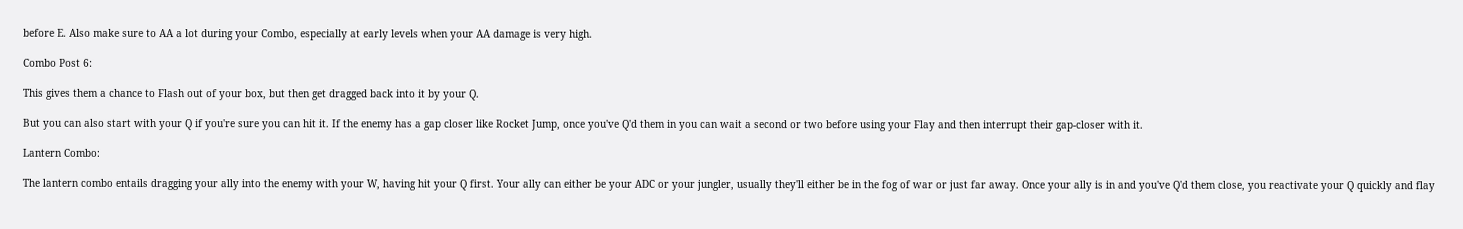before E. Also make sure to AA a lot during your Combo, especially at early levels when your AA damage is very high.

Combo Post 6:

This gives them a chance to Flash out of your box, but then get dragged back into it by your Q.

But you can also start with your Q if you're sure you can hit it. If the enemy has a gap closer like Rocket Jump, once you've Q'd them in you can wait a second or two before using your Flay and then interrupt their gap-closer with it.

Lantern Combo:

The lantern combo entails dragging your ally into the enemy with your W, having hit your Q first. Your ally can either be your ADC or your jungler, usually they'll either be in the fog of war or just far away. Once your ally is in and you've Q'd them close, you reactivate your Q quickly and flay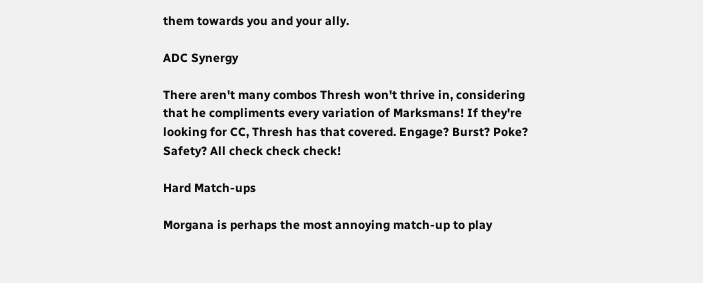them towards you and your ally.

ADC Synergy

There aren't many combos Thresh won't thrive in, considering that he compliments every variation of Marksmans! If they're looking for CC, Thresh has that covered. Engage? Burst? Poke? Safety? All check check check!

Hard Match-ups

Morgana is perhaps the most annoying match-up to play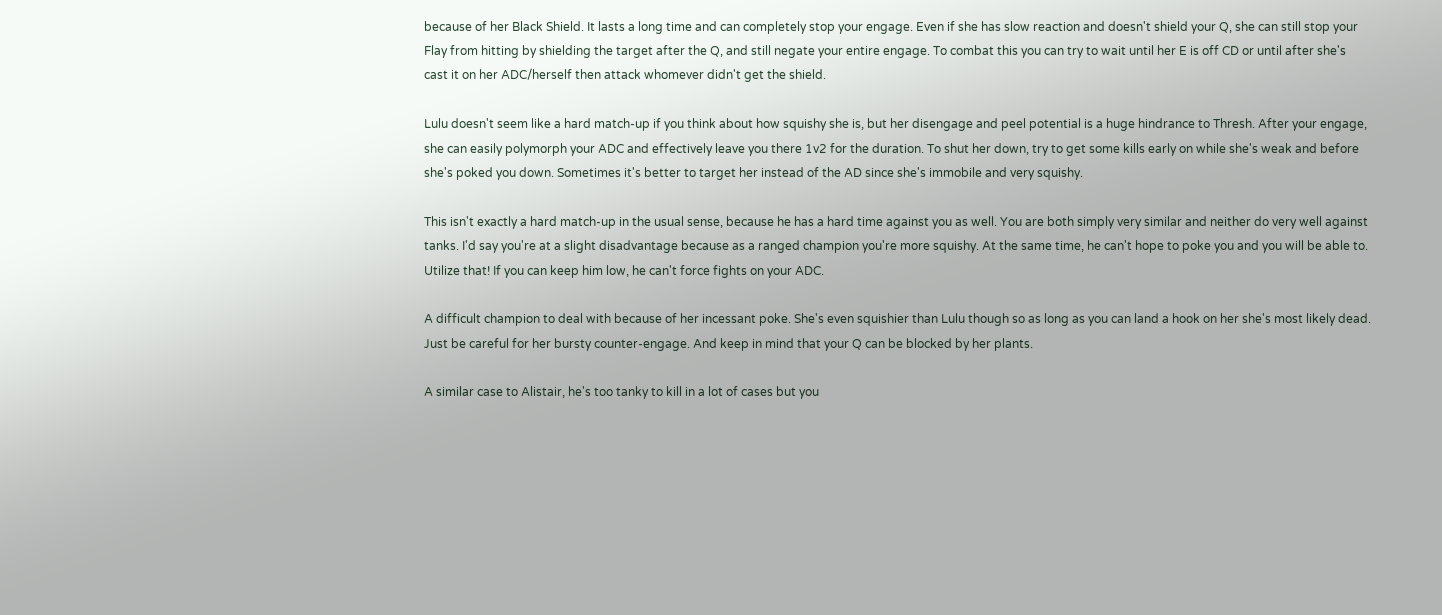because of her Black Shield. It lasts a long time and can completely stop your engage. Even if she has slow reaction and doesn't shield your Q, she can still stop your Flay from hitting by shielding the target after the Q, and still negate your entire engage. To combat this you can try to wait until her E is off CD or until after she's cast it on her ADC/herself then attack whomever didn't get the shield.

Lulu doesn't seem like a hard match-up if you think about how squishy she is, but her disengage and peel potential is a huge hindrance to Thresh. After your engage, she can easily polymorph your ADC and effectively leave you there 1v2 for the duration. To shut her down, try to get some kills early on while she's weak and before she's poked you down. Sometimes it's better to target her instead of the AD since she's immobile and very squishy.

This isn't exactly a hard match-up in the usual sense, because he has a hard time against you as well. You are both simply very similar and neither do very well against tanks. I'd say you're at a slight disadvantage because as a ranged champion you're more squishy. At the same time, he can't hope to poke you and you will be able to. Utilize that! If you can keep him low, he can't force fights on your ADC.

A difficult champion to deal with because of her incessant poke. She's even squishier than Lulu though so as long as you can land a hook on her she's most likely dead. Just be careful for her bursty counter-engage. And keep in mind that your Q can be blocked by her plants.

A similar case to Alistair, he's too tanky to kill in a lot of cases but you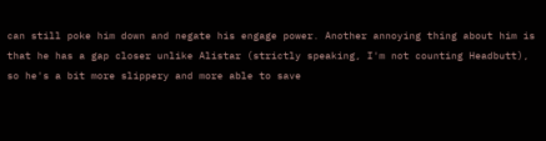can still poke him down and negate his engage power. Another annoying thing about him is that he has a gap closer unlike Alistar (strictly speaking, I'm not counting Headbutt), so he's a bit more slippery and more able to save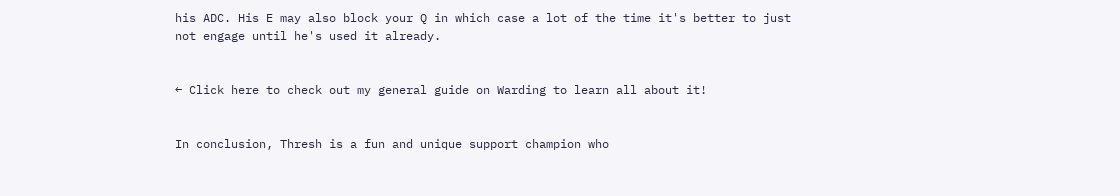his ADC. His E may also block your Q in which case a lot of the time it's better to just not engage until he's used it already.


← Click here to check out my general guide on Warding to learn all about it!


In conclusion, Thresh is a fun and unique support champion who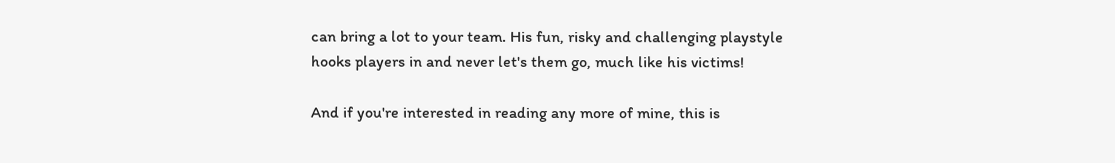can bring a lot to your team. His fun, risky and challenging playstyle hooks players in and never let's them go, much like his victims!

And if you're interested in reading any more of mine, this is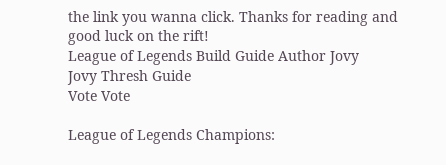the link you wanna click. Thanks for reading and good luck on the rift!
League of Legends Build Guide Author Jovy
Jovy Thresh Guide
Vote Vote

League of Legends Champions: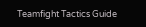Teamfight Tactics Guide